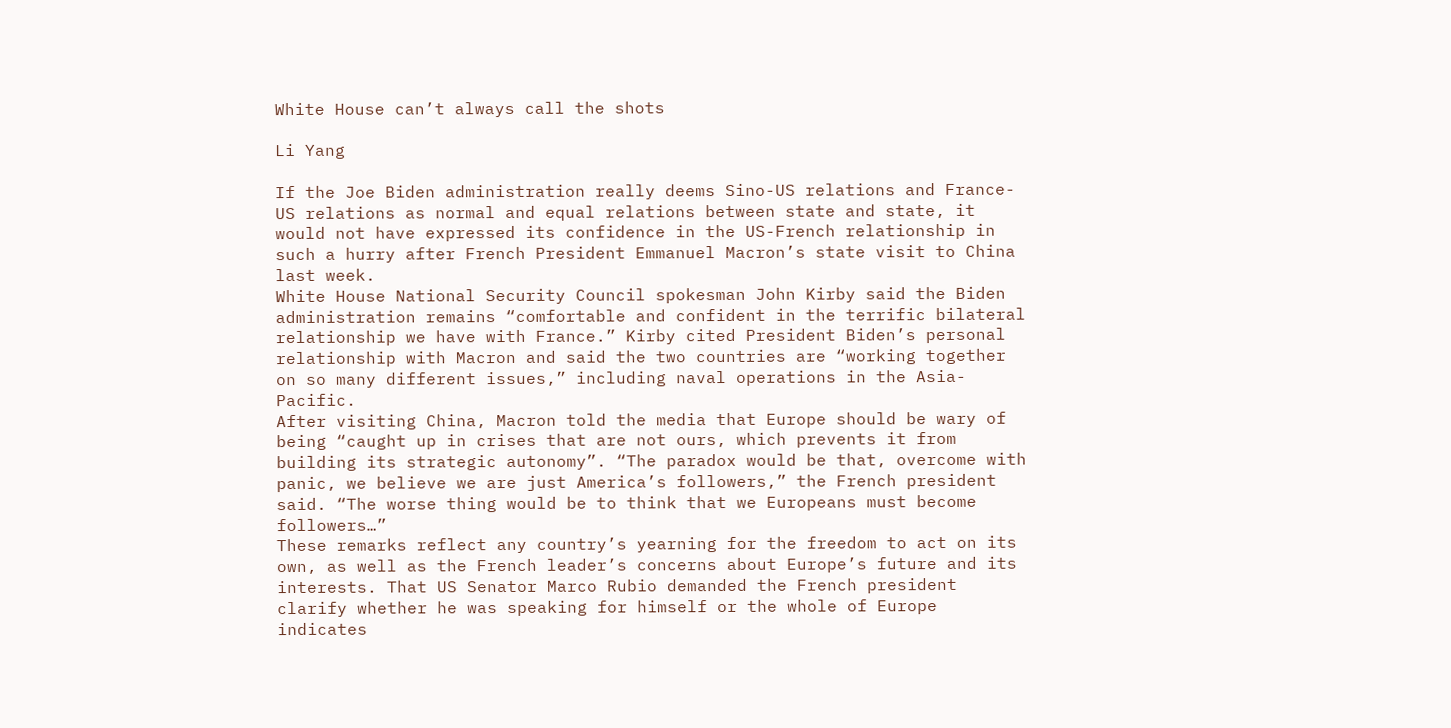White House can’t always call the shots

Li Yang

If the Joe Biden administration really deems Sino-US relations and France-US relations as normal and equal relations between state and state, it would not have expressed its confidence in the US-French relationship in such a hurry after French President Emmanuel Macron’s state visit to China last week.
White House National Security Council spokesman John Kirby said the Biden administration remains “comfortable and confident in the terrific bilateral relationship we have with France.” Kirby cited President Biden’s personal relationship with Macron and said the two countries are “working together on so many different issues,” including naval operations in the Asia-Pacific.
After visiting China, Macron told the media that Europe should be wary of being “caught up in crises that are not ours, which prevents it from building its strategic autonomy”. “The paradox would be that, overcome with panic, we believe we are just America’s followers,” the French president said. “The worse thing would be to think that we Europeans must become followers…”
These remarks reflect any country’s yearning for the freedom to act on its own, as well as the French leader’s concerns about Europe’s future and its interests. That US Senator Marco Rubio demanded the French president clarify whether he was speaking for himself or the whole of Europe indicates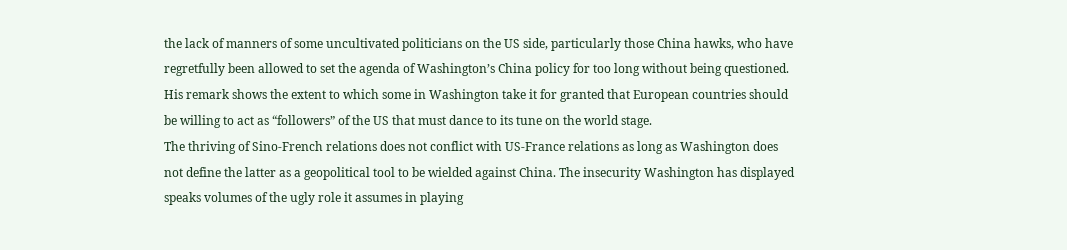the lack of manners of some uncultivated politicians on the US side, particularly those China hawks, who have regretfully been allowed to set the agenda of Washington’s China policy for too long without being questioned. His remark shows the extent to which some in Washington take it for granted that European countries should be willing to act as “followers” of the US that must dance to its tune on the world stage.
The thriving of Sino-French relations does not conflict with US-France relations as long as Washington does not define the latter as a geopolitical tool to be wielded against China. The insecurity Washington has displayed speaks volumes of the ugly role it assumes in playing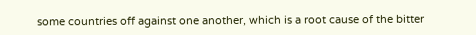some countries off against one another, which is a root cause of the bitter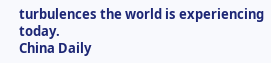turbulences the world is experiencing today.
China Daily